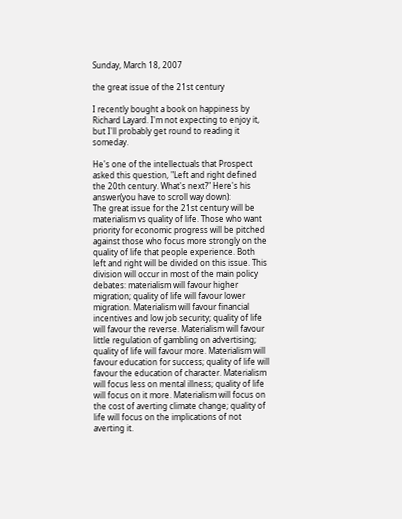Sunday, March 18, 2007

the great issue of the 21st century

I recently bought a book on happiness by Richard Layard. I'm not expecting to enjoy it, but I'll probably get round to reading it someday.

He's one of the intellectuals that Prospect asked this question, "Left and right defined the 20th century. What's next?" Here's his answer(you have to scroll way down):
The great issue for the 21st century will be materialism vs quality of life. Those who want priority for economic progress will be pitched against those who focus more strongly on the quality of life that people experience. Both left and right will be divided on this issue. This division will occur in most of the main policy debates: materialism will favour higher migration; quality of life will favour lower migration. Materialism will favour financial incentives and low job security; quality of life will favour the reverse. Materialism will favour little regulation of gambling on advertising; quality of life will favour more. Materialism will favour education for success; quality of life will favour the education of character. Materialism will focus less on mental illness; quality of life will focus on it more. Materialism will focus on the cost of averting climate change; quality of life will focus on the implications of not averting it.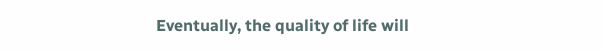Eventually, the quality of life will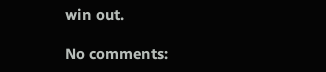win out.

No comments: